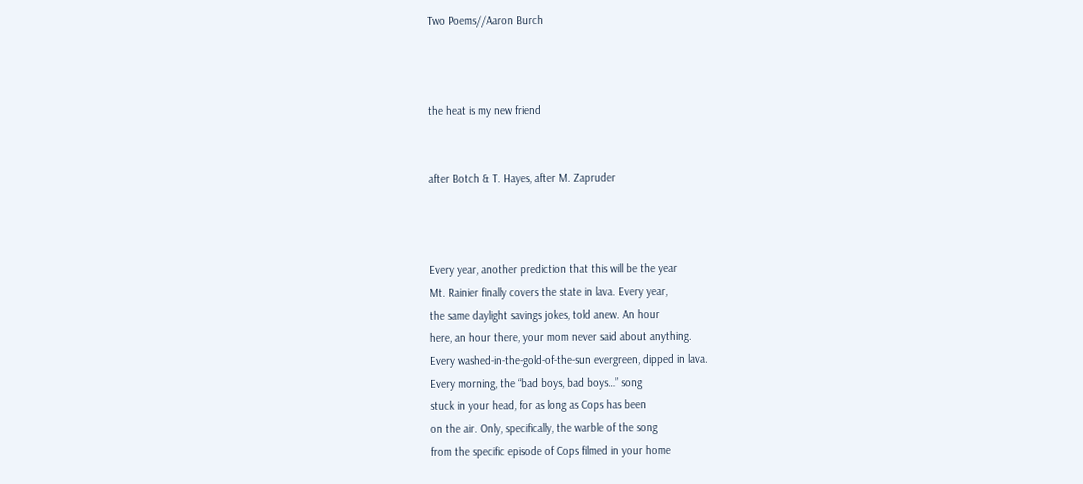Two Poems//Aaron Burch



the heat is my new friend


after Botch & T. Hayes, after M. Zapruder



Every year, another prediction that this will be the year
Mt. Rainier finally covers the state in lava. Every year,
the same daylight savings jokes, told anew. An hour
here, an hour there, your mom never said about anything.
Every washed-in-the-gold-of-the-sun evergreen, dipped in lava.
Every morning, the “bad boys, bad boys…” song
stuck in your head, for as long as Cops has been
on the air. Only, specifically, the warble of the song
from the specific episode of Cops filmed in your home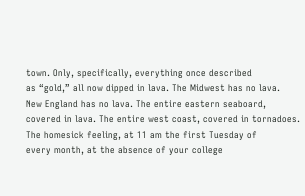town. Only, specifically, everything once described
as “gold,” all now dipped in lava. The Midwest has no lava.
New England has no lava. The entire eastern seaboard,
covered in lava. The entire west coast, covered in tornadoes.
The homesick feeling, at 11 am the first Tuesday of
every month, at the absence of your college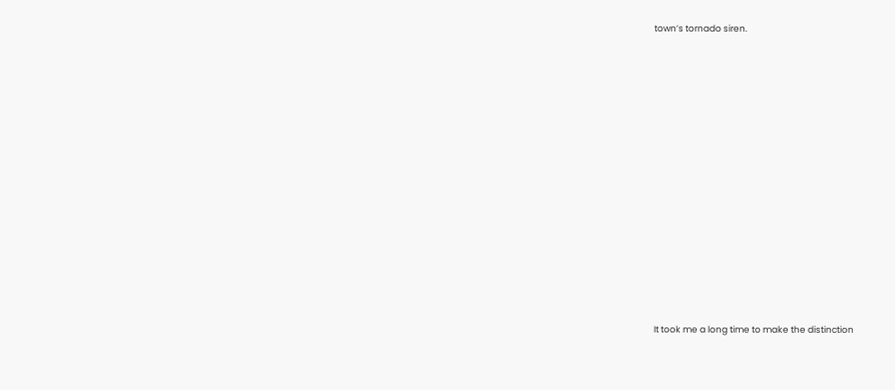town’s tornado siren.














It took me a long time to make the distinction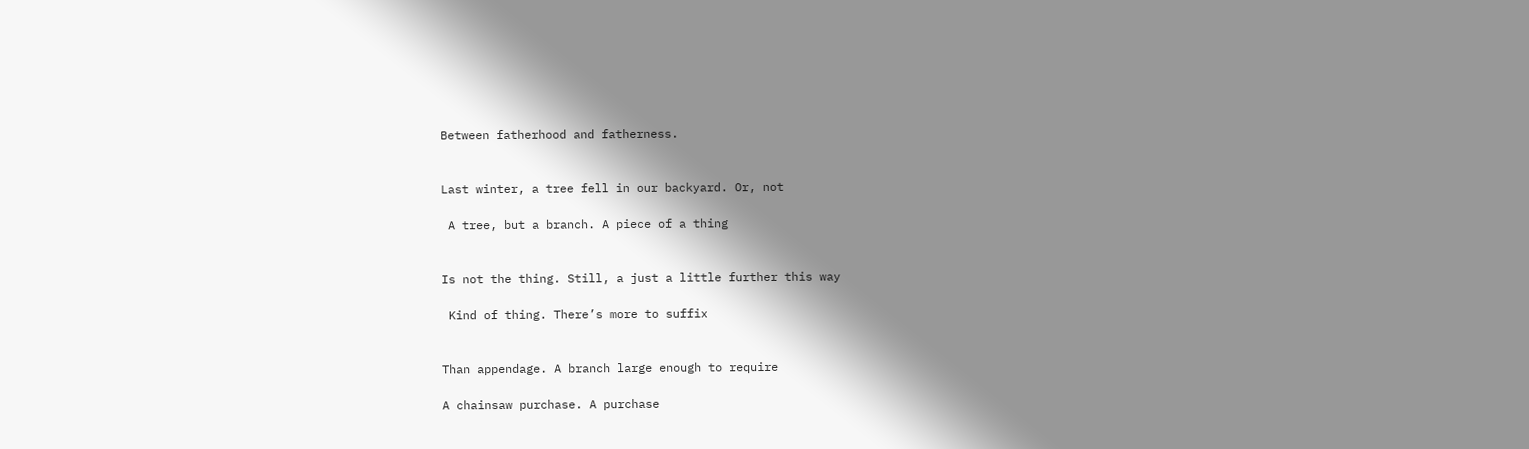Between fatherhood and fatherness.


Last winter, a tree fell in our backyard. Or, not

 A tree, but a branch. A piece of a thing


Is not the thing. Still, a just a little further this way

 Kind of thing. There’s more to suffix


Than appendage. A branch large enough to require

A chainsaw purchase. A purchase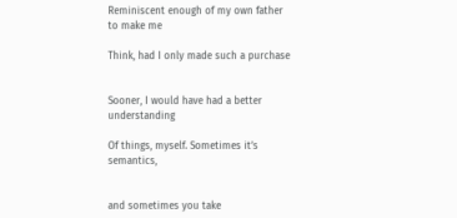Reminiscent enough of my own father to make me

Think, had I only made such a purchase


Sooner, I would have had a better understanding

Of things, myself. Sometimes it’s semantics,


and sometimes you take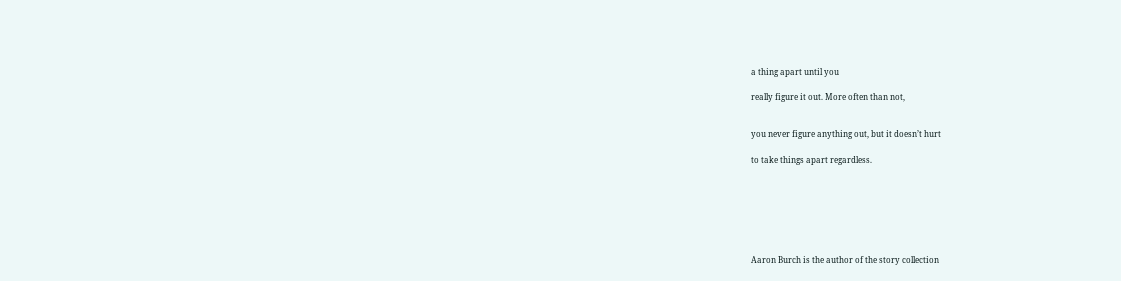a thing apart until you

really figure it out. More often than not,


you never figure anything out, but it doesn’t hurt

to take things apart regardless.







Aaron Burch is the author of the story collection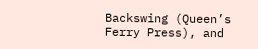Backswing (Queen’s Ferry Press), and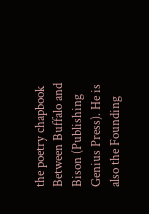the poetry chapbook Between Buffalo and Bison (Publishing Genius Press). He is also the Founding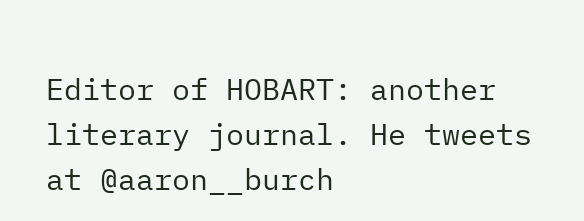Editor of HOBART: another literary journal. He tweets at @aaron__burch